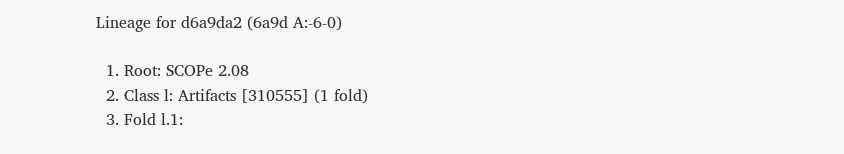Lineage for d6a9da2 (6a9d A:-6-0)

  1. Root: SCOPe 2.08
  2. Class l: Artifacts [310555] (1 fold)
  3. Fold l.1: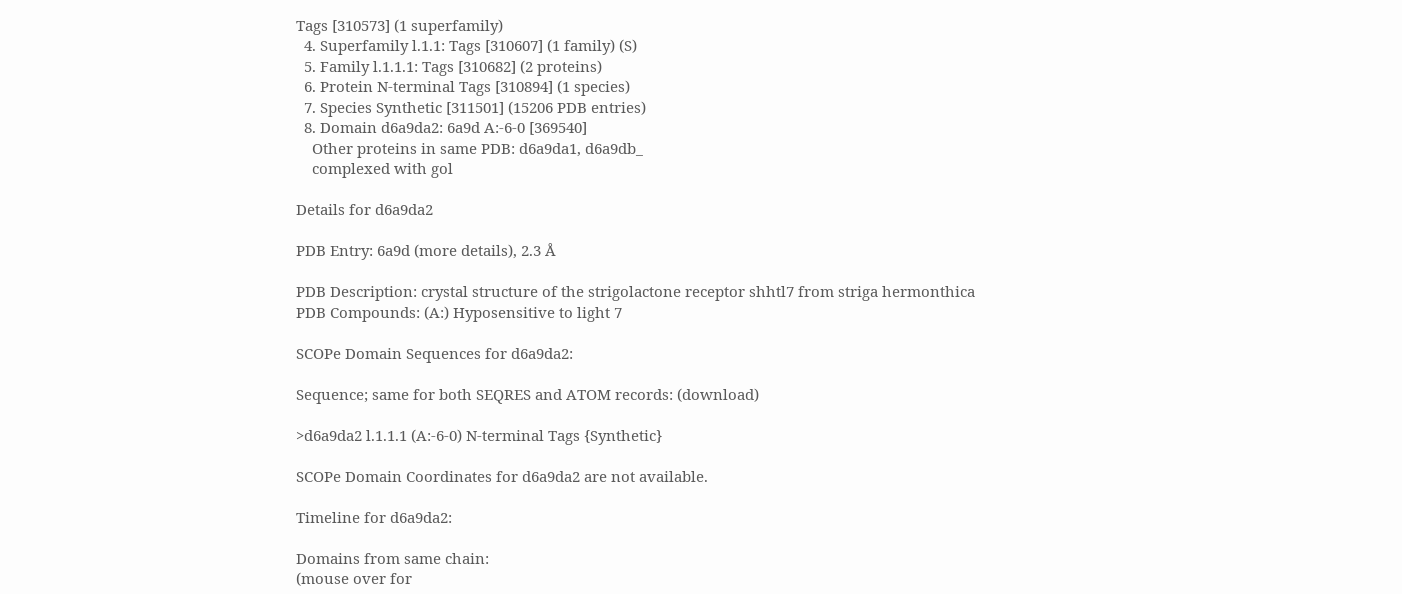Tags [310573] (1 superfamily)
  4. Superfamily l.1.1: Tags [310607] (1 family) (S)
  5. Family l.1.1.1: Tags [310682] (2 proteins)
  6. Protein N-terminal Tags [310894] (1 species)
  7. Species Synthetic [311501] (15206 PDB entries)
  8. Domain d6a9da2: 6a9d A:-6-0 [369540]
    Other proteins in same PDB: d6a9da1, d6a9db_
    complexed with gol

Details for d6a9da2

PDB Entry: 6a9d (more details), 2.3 Å

PDB Description: crystal structure of the strigolactone receptor shhtl7 from striga hermonthica
PDB Compounds: (A:) Hyposensitive to light 7

SCOPe Domain Sequences for d6a9da2:

Sequence; same for both SEQRES and ATOM records: (download)

>d6a9da2 l.1.1.1 (A:-6-0) N-terminal Tags {Synthetic}

SCOPe Domain Coordinates for d6a9da2 are not available.

Timeline for d6a9da2:

Domains from same chain:
(mouse over for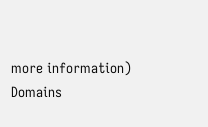more information)
Domains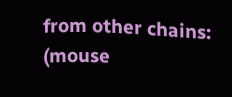from other chains:
(mouse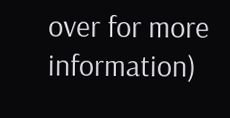over for more information)